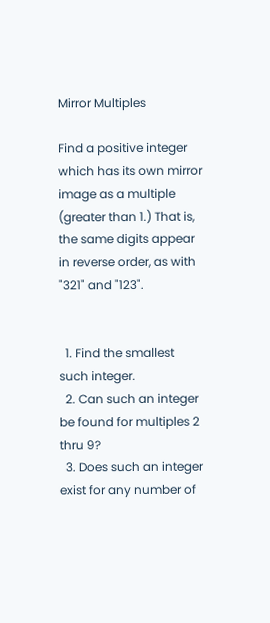Mirror Multiples

Find a positive integer which has its own mirror image as a multiple (greater than 1.) That is, the same digits appear in reverse order, as with "321" and "123".


  1. Find the smallest such integer.
  2. Can such an integer be found for multiples 2 thru 9?
  3. Does such an integer exist for any number of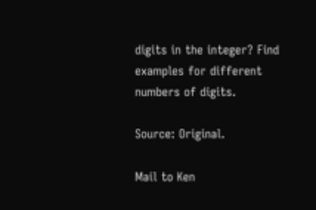digits in the integer? Find examples for different numbers of digits.

Source: Original.

Mail to Ken